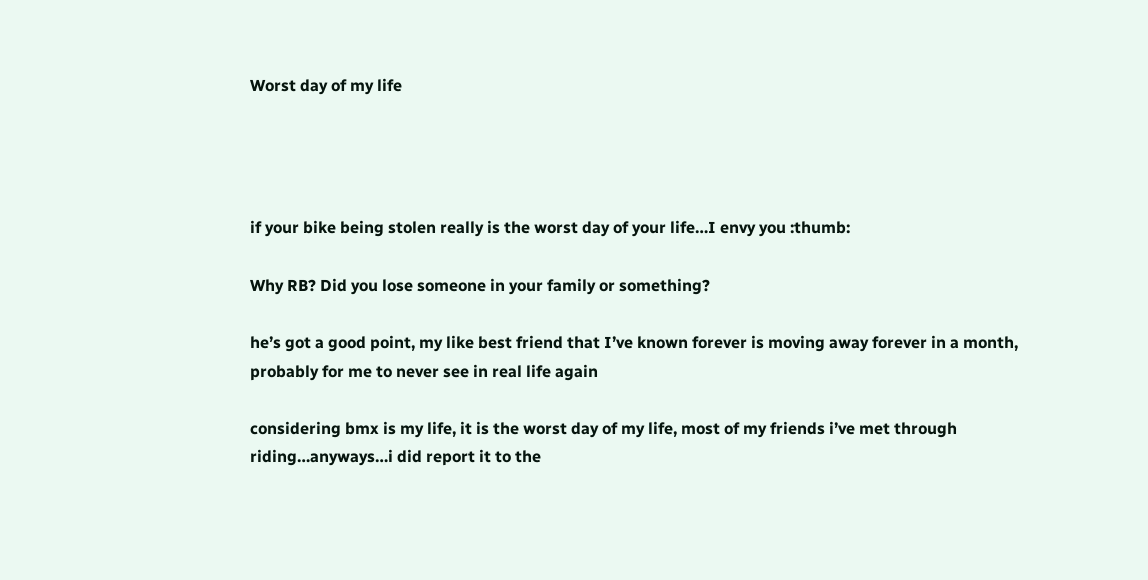Worst day of my life




if your bike being stolen really is the worst day of your life…I envy you :thumb:

Why RB? Did you lose someone in your family or something?

he’s got a good point, my like best friend that I’ve known forever is moving away forever in a month, probably for me to never see in real life again

considering bmx is my life, it is the worst day of my life, most of my friends i’ve met through riding…anyways…i did report it to the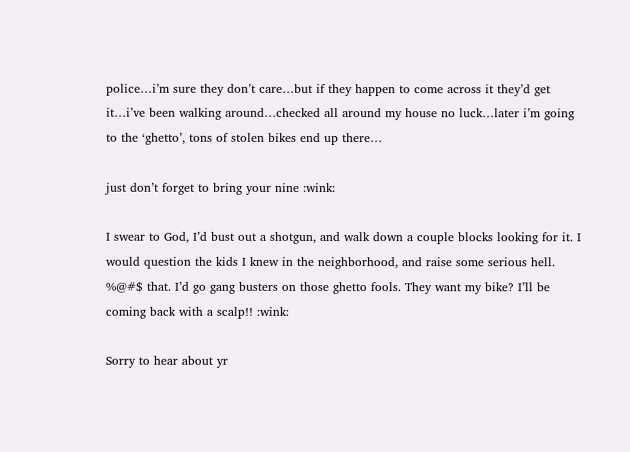police…i’m sure they don’t care…but if they happen to come across it they’d get it…i’ve been walking around…checked all around my house no luck…later i’m going to the ‘ghetto’, tons of stolen bikes end up there…

just don’t forget to bring your nine :wink:

I swear to God, I’d bust out a shotgun, and walk down a couple blocks looking for it. I would question the kids I knew in the neighborhood, and raise some serious hell. %@#$ that. I’d go gang busters on those ghetto fools. They want my bike? I’ll be coming back with a scalp!! :wink:

Sorry to hear about yr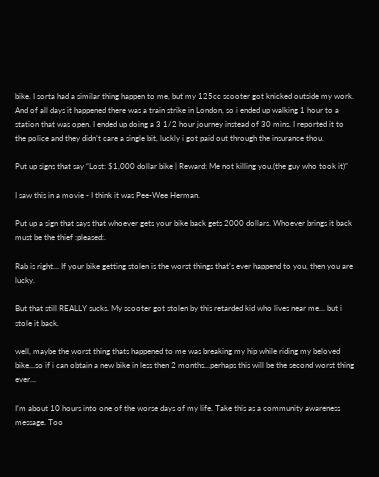bike. I sorta had a similar thing happen to me, but my 125cc scooter got knicked outside my work. And of all days it happened there was a train strike in London, so i ended up walking 1 hour to a station that was open. I ended up doing a 3 1/2 hour journey instead of 30 mins. I reported it to the police and they didn’t care a single bit, luckly i got paid out through the insurance thou.

Put up signs that say “Lost: $1,000 dollar bike | Reward: Me not killing you.(the guy who took it)”

I saw this in a movie - I think it was Pee-Wee Herman.

Put up a sign that says that whoever gets your bike back gets 2000 dollars. Whoever brings it back must be the thief :pleased:.

Rab is right… If your bike getting stolen is the worst things that’s ever happend to you, then you are lucky.

But that still REALLY sucks. My scooter got stolen by this retarded kid who lives near me… but i stole it back.

well, maybe the worst thing thats happened to me was breaking my hip while riding my beloved bike…so if i can obtain a new bike in less then 2 months…perhaps this will be the second worst thing ever…

I’m about 10 hours into one of the worse days of my life. Take this as a community awareness message. Too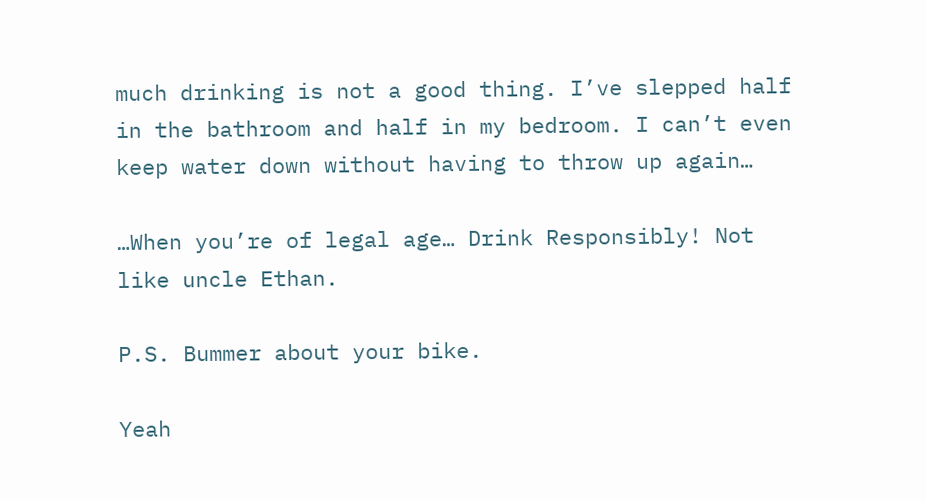much drinking is not a good thing. I’ve slepped half in the bathroom and half in my bedroom. I can’t even keep water down without having to throw up again…

…When you’re of legal age… Drink Responsibly! Not like uncle Ethan.

P.S. Bummer about your bike.

Yeah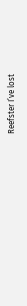Reefster I’ve lost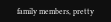family members, pretty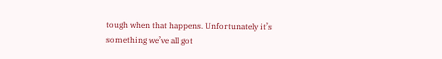tough when that happens. Unfortunately it’s something we’ve all got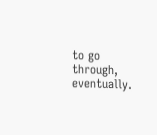to go through, eventually.